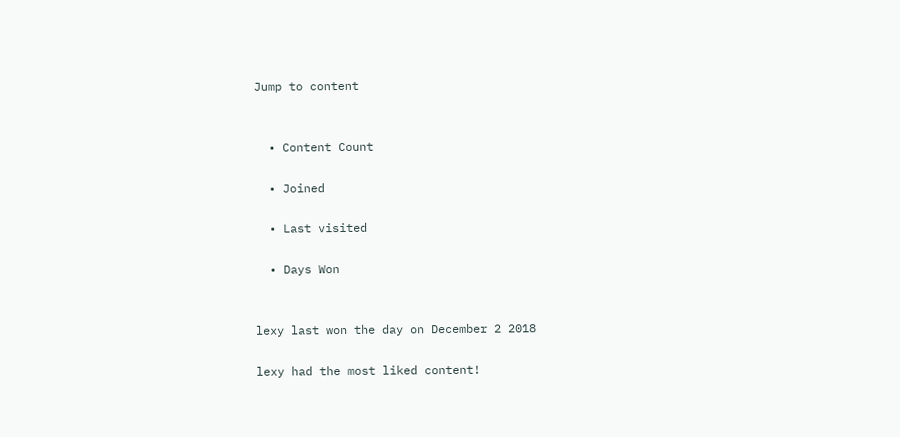Jump to content


  • Content Count

  • Joined

  • Last visited

  • Days Won


lexy last won the day on December 2 2018

lexy had the most liked content!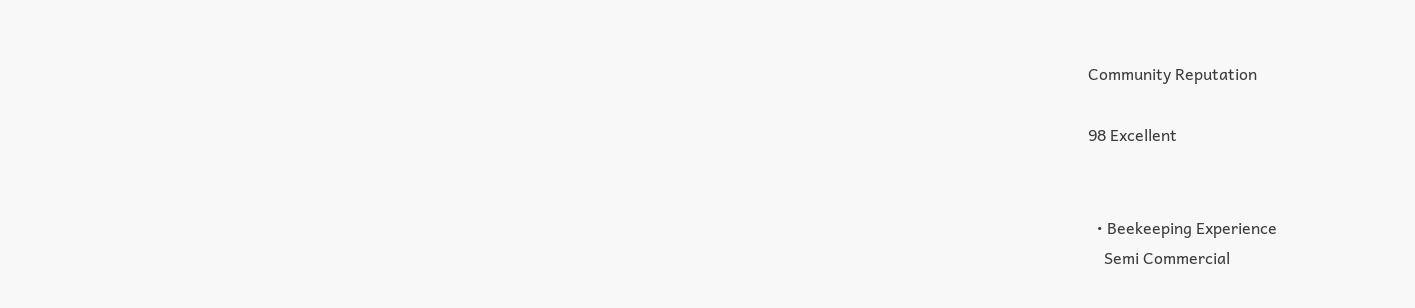Community Reputation

98 Excellent


  • Beekeeping Experience
    Semi Commercial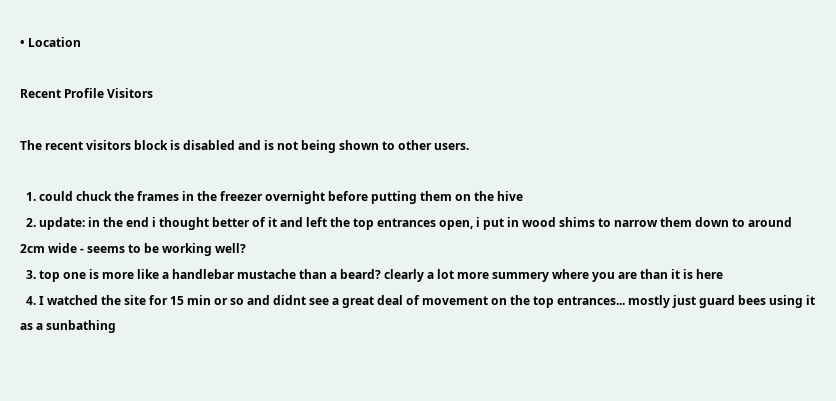• Location

Recent Profile Visitors

The recent visitors block is disabled and is not being shown to other users.

  1. could chuck the frames in the freezer overnight before putting them on the hive
  2. update: in the end i thought better of it and left the top entrances open, i put in wood shims to narrow them down to around 2cm wide - seems to be working well?
  3. top one is more like a handlebar mustache than a beard? clearly a lot more summery where you are than it is here
  4. I watched the site for 15 min or so and didnt see a great deal of movement on the top entrances... mostly just guard bees using it as a sunbathing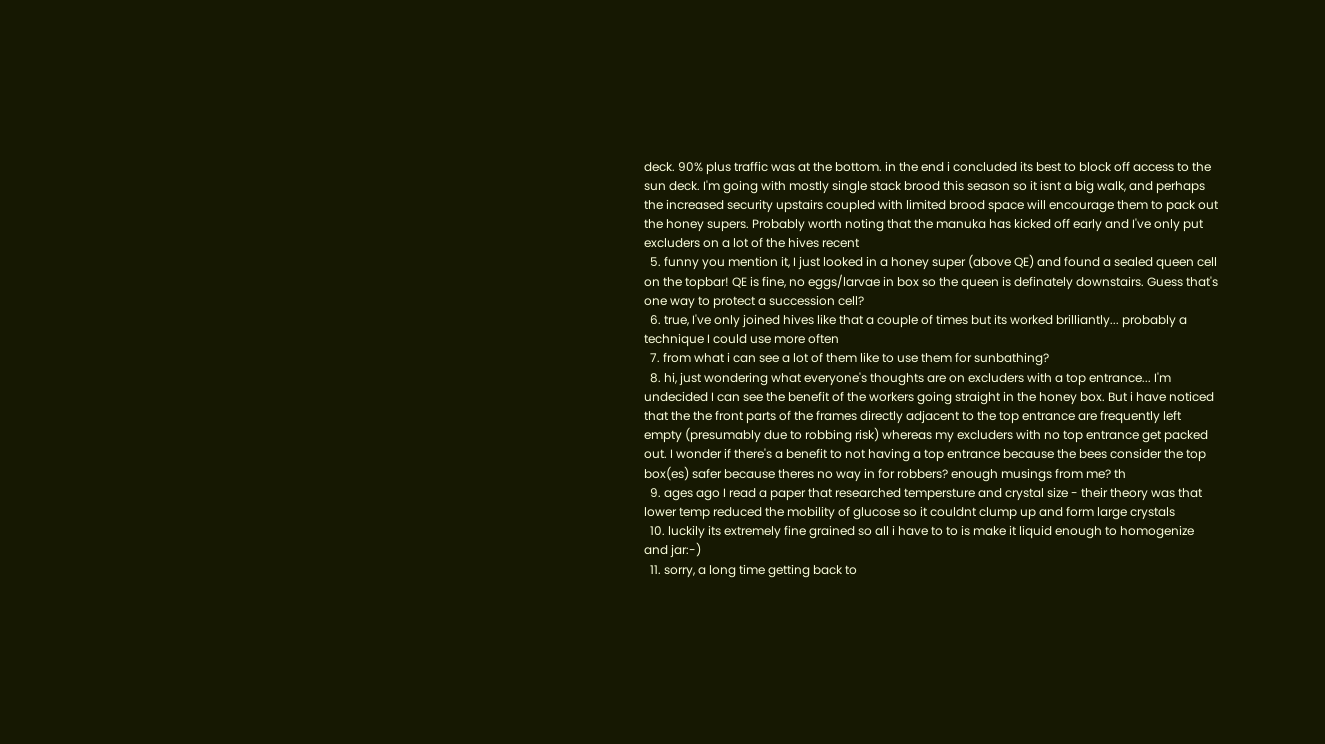deck. 90% plus traffic was at the bottom. in the end i concluded its best to block off access to the sun deck. I'm going with mostly single stack brood this season so it isnt a big walk, and perhaps the increased security upstairs coupled with limited brood space will encourage them to pack out the honey supers. Probably worth noting that the manuka has kicked off early and I've only put excluders on a lot of the hives recent
  5. funny you mention it, I just looked in a honey super (above QE) and found a sealed queen cell on the topbar! QE is fine, no eggs/larvae in box so the queen is definately downstairs. Guess that's one way to protect a succession cell?
  6. true, I've only joined hives like that a couple of times but its worked brilliantly... probably a technique I could use more often
  7. from what i can see a lot of them like to use them for sunbathing?
  8. hi, just wondering what everyone's thoughts are on excluders with a top entrance... I'm undecided I can see the benefit of the workers going straight in the honey box. But i have noticed that the the front parts of the frames directly adjacent to the top entrance are frequently left empty (presumably due to robbing risk) whereas my excluders with no top entrance get packed out. I wonder if there's a benefit to not having a top entrance because the bees consider the top box(es) safer because theres no way in for robbers? enough musings from me? th
  9. ages ago I read a paper that researched tempersture and crystal size - their theory was that lower temp reduced the mobility of glucose so it couldnt clump up and form large crystals
  10. luckily its extremely fine grained so all i have to to is make it liquid enough to homogenize and jar:-)
  11. sorry, a long time getting back to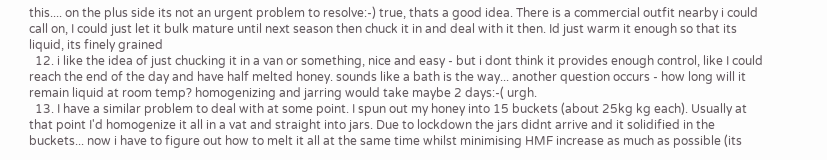this.... on the plus side its not an urgent problem to resolve:-) true, thats a good idea. There is a commercial outfit nearby i could call on, I could just let it bulk mature until next season then chuck it in and deal with it then. Id just warm it enough so that its liquid, its finely grained
  12. i like the idea of just chucking it in a van or something, nice and easy - but i dont think it provides enough control, like I could reach the end of the day and have half melted honey. sounds like a bath is the way... another question occurs - how long will it remain liquid at room temp? homogenizing and jarring would take maybe 2 days:-( urgh.
  13. I have a similar problem to deal with at some point. I spun out my honey into 15 buckets (about 25kg kg each). Usually at that point I'd homogenize it all in a vat and straight into jars. Due to lockdown the jars didnt arrive and it solidified in the buckets... now i have to figure out how to melt it all at the same time whilst minimising HMF increase as much as possible (its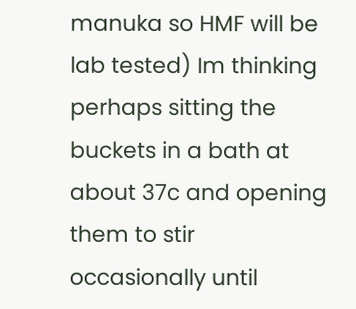manuka so HMF will be lab tested) Im thinking perhaps sitting the buckets in a bath at about 37c and opening them to stir occasionally until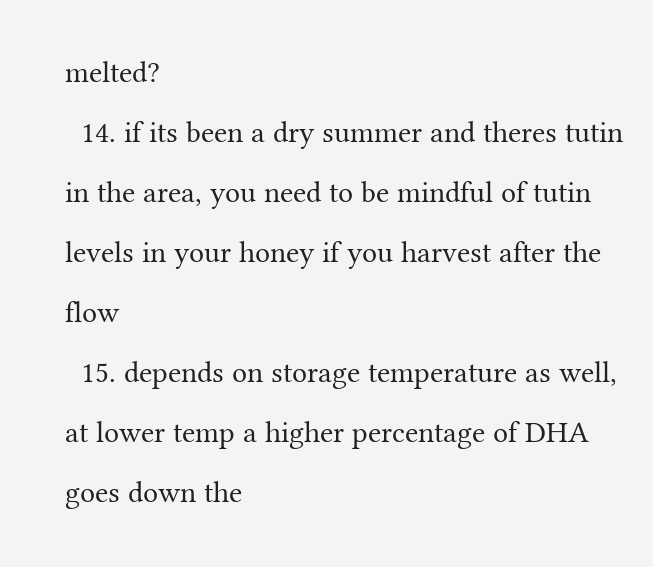melted?
  14. if its been a dry summer and theres tutin in the area, you need to be mindful of tutin levels in your honey if you harvest after the flow
  15. depends on storage temperature as well, at lower temp a higher percentage of DHA goes down the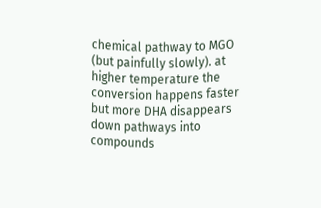chemical pathway to MGO (but painfully slowly). at higher temperature the conversion happens faster but more DHA disappears down pathways into compounds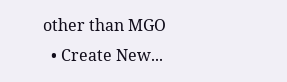other than MGO
  • Create New...